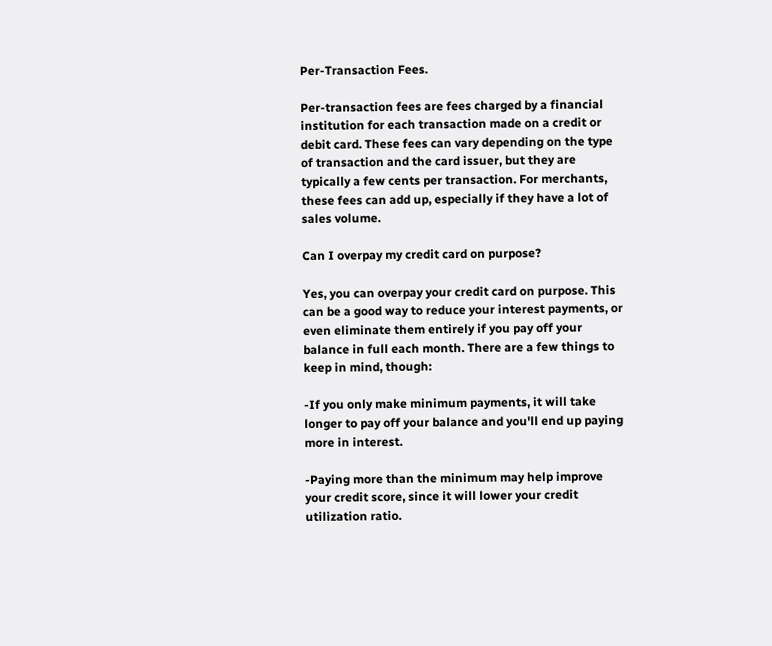Per-Transaction Fees.

Per-transaction fees are fees charged by a financial institution for each transaction made on a credit or debit card. These fees can vary depending on the type of transaction and the card issuer, but they are typically a few cents per transaction. For merchants, these fees can add up, especially if they have a lot of sales volume.

Can I overpay my credit card on purpose?

Yes, you can overpay your credit card on purpose. This can be a good way to reduce your interest payments, or even eliminate them entirely if you pay off your balance in full each month. There are a few things to keep in mind, though:

-If you only make minimum payments, it will take longer to pay off your balance and you'll end up paying more in interest.

-Paying more than the minimum may help improve your credit score, since it will lower your credit utilization ratio.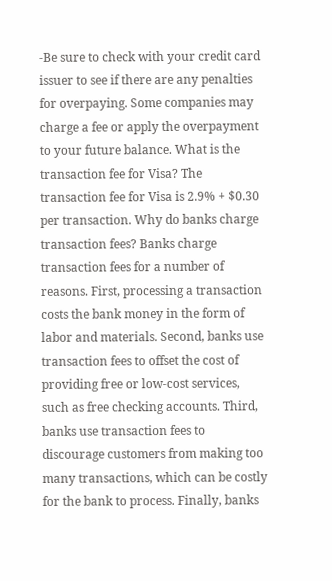-Be sure to check with your credit card issuer to see if there are any penalties for overpaying. Some companies may charge a fee or apply the overpayment to your future balance. What is the transaction fee for Visa? The transaction fee for Visa is 2.9% + $0.30 per transaction. Why do banks charge transaction fees? Banks charge transaction fees for a number of reasons. First, processing a transaction costs the bank money in the form of labor and materials. Second, banks use transaction fees to offset the cost of providing free or low-cost services, such as free checking accounts. Third, banks use transaction fees to discourage customers from making too many transactions, which can be costly for the bank to process. Finally, banks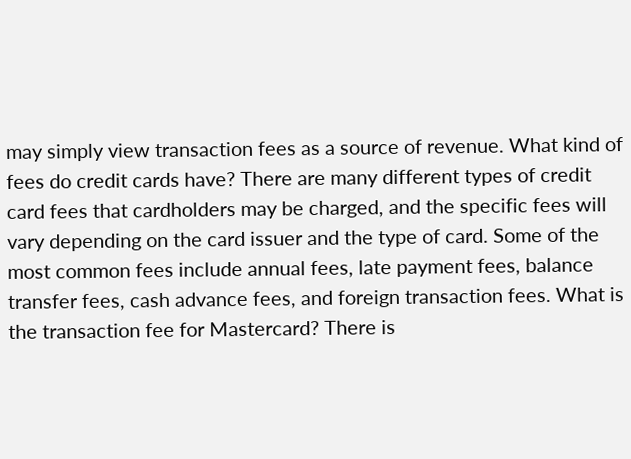may simply view transaction fees as a source of revenue. What kind of fees do credit cards have? There are many different types of credit card fees that cardholders may be charged, and the specific fees will vary depending on the card issuer and the type of card. Some of the most common fees include annual fees, late payment fees, balance transfer fees, cash advance fees, and foreign transaction fees. What is the transaction fee for Mastercard? There is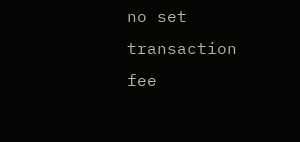no set transaction fee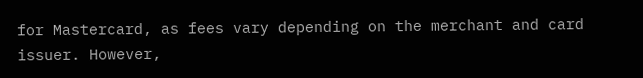for Mastercard, as fees vary depending on the merchant and card issuer. However,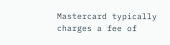Mastercard typically charges a fee of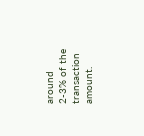around 2-3% of the transaction amount.